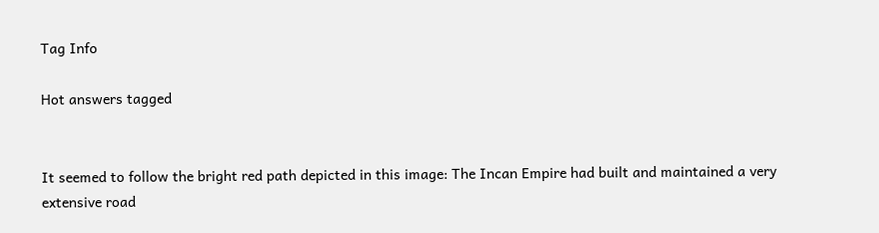Tag Info

Hot answers tagged


It seemed to follow the bright red path depicted in this image: The Incan Empire had built and maintained a very extensive road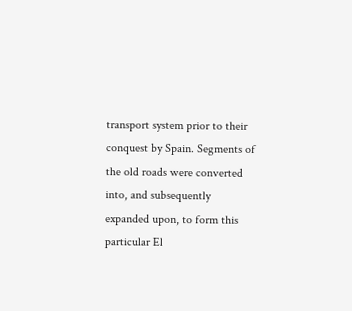transport system prior to their conquest by Spain. Segments of the old roads were converted into, and subsequently expanded upon, to form this particular El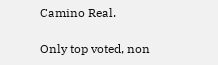Camino Real.

Only top voted, non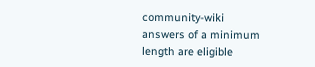community-wiki answers of a minimum length are eligible